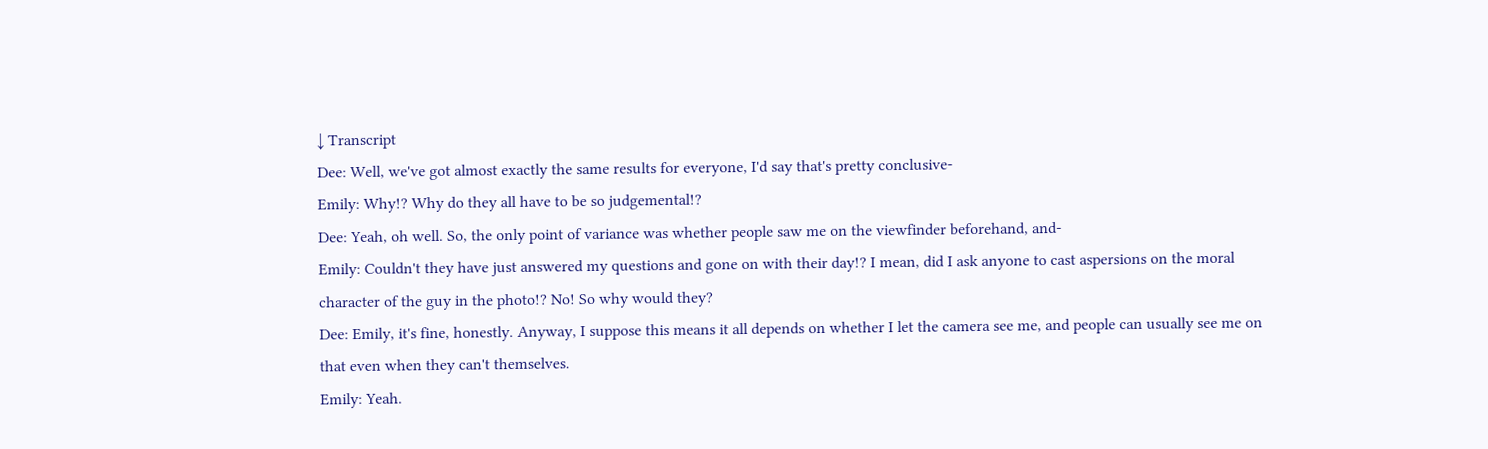↓ Transcript
Dee: Well, we've got almost exactly the same results for everyone, I'd say that's pretty conclusive-
Emily: Why!? Why do they all have to be so judgemental!?
Dee: Yeah, oh well. So, the only point of variance was whether people saw me on the viewfinder beforehand, and-
Emily: Couldn't they have just answered my questions and gone on with their day!? I mean, did I ask anyone to cast aspersions on the moral character of the guy in the photo!? No! So why would they?
Dee: Emily, it's fine, honestly. Anyway, I suppose this means it all depends on whether I let the camera see me, and people can usually see me on that even when they can't themselves.
Emily: Yeah.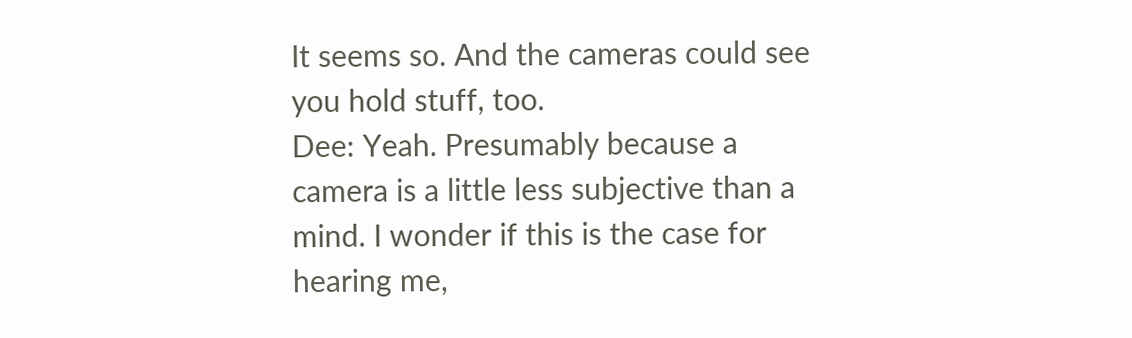It seems so. And the cameras could see you hold stuff, too.
Dee: Yeah. Presumably because a camera is a little less subjective than a mind. I wonder if this is the case for hearing me,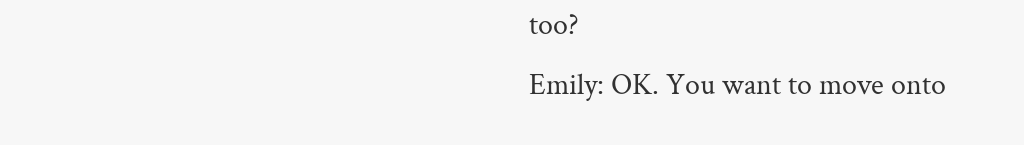too?
Emily: OK. You want to move onto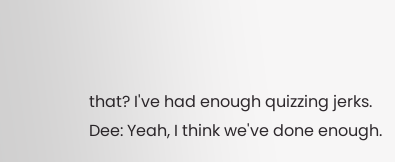that? I've had enough quizzing jerks.
Dee: Yeah, I think we've done enough.